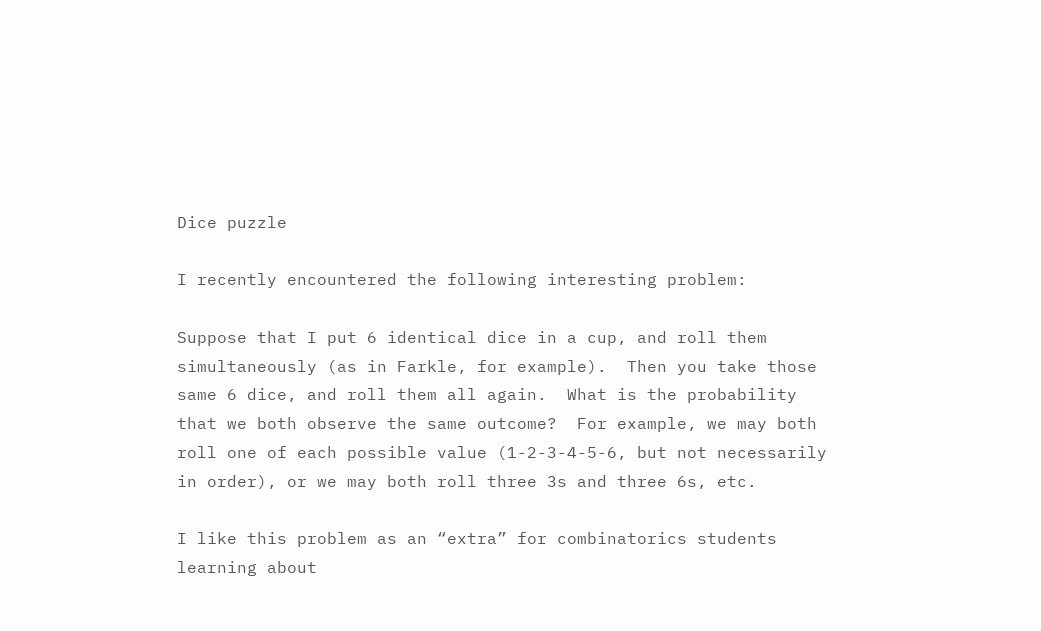Dice puzzle

I recently encountered the following interesting problem:

Suppose that I put 6 identical dice in a cup, and roll them simultaneously (as in Farkle, for example).  Then you take those same 6 dice, and roll them all again.  What is the probability that we both observe the same outcome?  For example, we may both roll one of each possible value (1-2-3-4-5-6, but not necessarily in order), or we may both roll three 3s and three 6s, etc.

I like this problem as an “extra” for combinatorics students learning about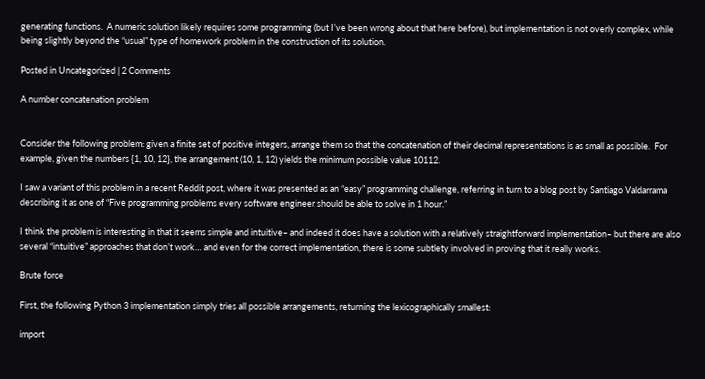generating functions.  A numeric solution likely requires some programming (but I’ve been wrong about that here before), but implementation is not overly complex, while being slightly beyond the “usual” type of homework problem in the construction of its solution.

Posted in Uncategorized | 2 Comments

A number concatenation problem


Consider the following problem: given a finite set of positive integers, arrange them so that the concatenation of their decimal representations is as small as possible.  For example, given the numbers {1, 10, 12}, the arrangement (10, 1, 12) yields the minimum possible value 10112.

I saw a variant of this problem in a recent Reddit post, where it was presented as an “easy” programming challenge, referring in turn to a blog post by Santiago Valdarrama describing it as one of “Five programming problems every software engineer should be able to solve in 1 hour.”

I think the problem is interesting in that it seems simple and intuitive– and indeed it does have a solution with a relatively straightforward implementation– but there are also several “intuitive” approaches that don’t work… and even for the correct implementation, there is some subtlety involved in proving that it really works.

Brute force

First, the following Python 3 implementation simply tries all possible arrangements, returning the lexicographically smallest:

import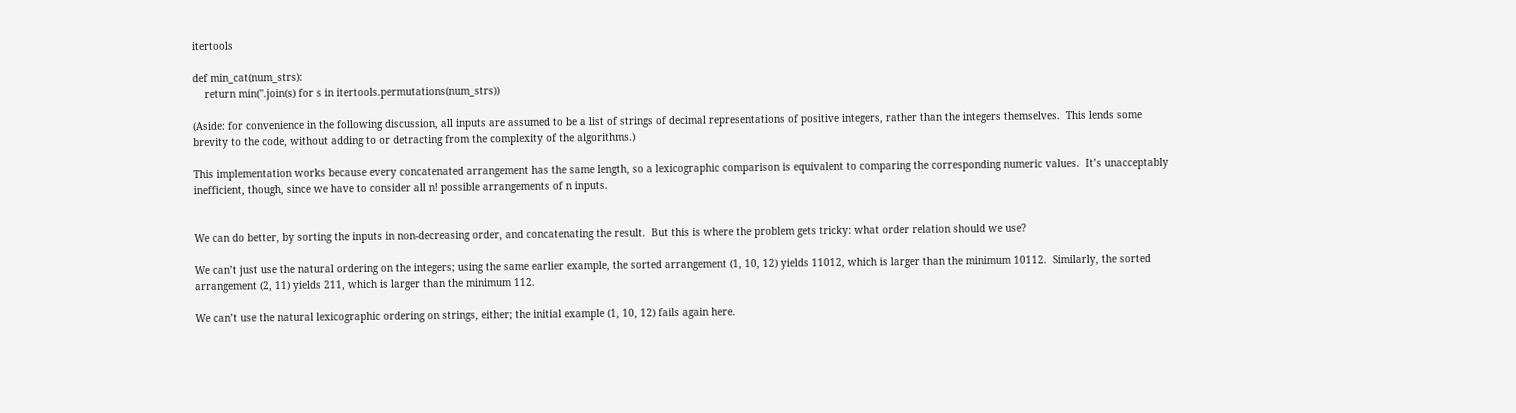itertools

def min_cat(num_strs):
    return min(''.join(s) for s in itertools.permutations(num_strs))

(Aside: for convenience in the following discussion, all inputs are assumed to be a list of strings of decimal representations of positive integers, rather than the integers themselves.  This lends some brevity to the code, without adding to or detracting from the complexity of the algorithms.)

This implementation works because every concatenated arrangement has the same length, so a lexicographic comparison is equivalent to comparing the corresponding numeric values.  It’s unacceptably inefficient, though, since we have to consider all n! possible arrangements of n inputs.


We can do better, by sorting the inputs in non-decreasing order, and concatenating the result.  But this is where the problem gets tricky: what order relation should we use?

We can’t just use the natural ordering on the integers; using the same earlier example, the sorted arrangement (1, 10, 12) yields 11012, which is larger than the minimum 10112.  Similarly, the sorted arrangement (2, 11) yields 211, which is larger than the minimum 112.

We can’t use the natural lexicographic ordering on strings, either; the initial example (1, 10, 12) fails again here.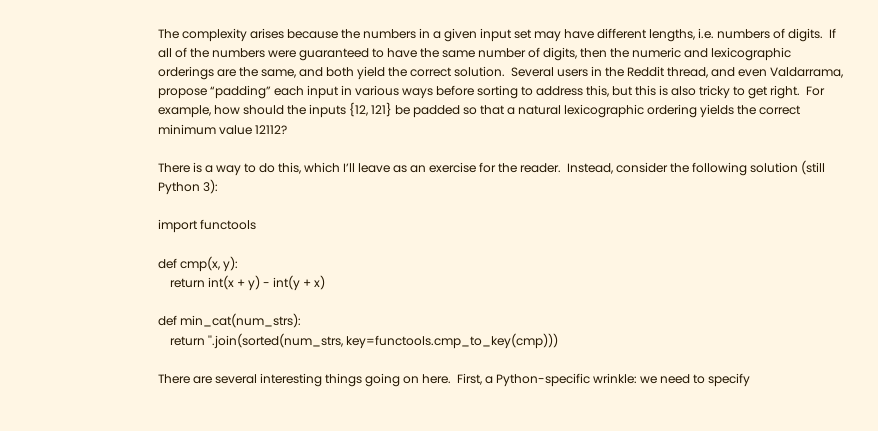The complexity arises because the numbers in a given input set may have different lengths, i.e. numbers of digits.  If all of the numbers were guaranteed to have the same number of digits, then the numeric and lexicographic orderings are the same, and both yield the correct solution.  Several users in the Reddit thread, and even Valdarrama, propose “padding” each input in various ways before sorting to address this, but this is also tricky to get right.  For example, how should the inputs {12, 121} be padded so that a natural lexicographic ordering yields the correct minimum value 12112?

There is a way to do this, which I’ll leave as an exercise for the reader.  Instead, consider the following solution (still Python 3):

import functools

def cmp(x, y):
    return int(x + y) - int(y + x)

def min_cat(num_strs):
    return ''.join(sorted(num_strs, key=functools.cmp_to_key(cmp)))

There are several interesting things going on here.  First, a Python-specific wrinkle: we need to specify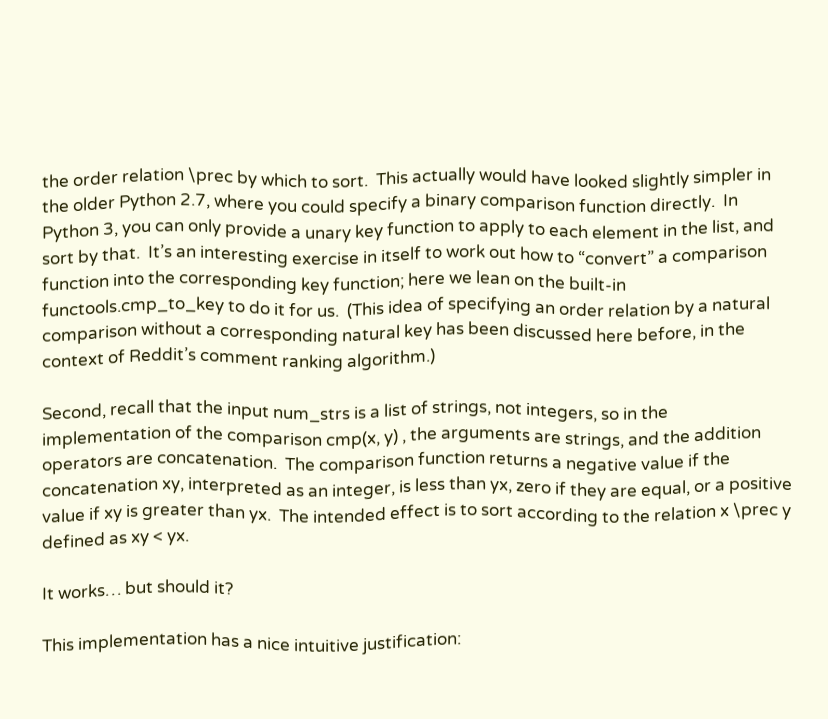the order relation \prec by which to sort.  This actually would have looked slightly simpler in the older Python 2.7, where you could specify a binary comparison function directly.  In Python 3, you can only provide a unary key function to apply to each element in the list, and sort by that.  It’s an interesting exercise in itself to work out how to “convert” a comparison function into the corresponding key function; here we lean on the built-in functools.cmp_to_key to do it for us.  (This idea of specifying an order relation by a natural comparison without a corresponding natural key has been discussed here before, in the context of Reddit’s comment ranking algorithm.)

Second, recall that the input num_strs is a list of strings, not integers, so in the implementation of the comparison cmp(x, y) , the arguments are strings, and the addition operators are concatenation.  The comparison function returns a negative value if the concatenation xy, interpreted as an integer, is less than yx, zero if they are equal, or a positive value if xy is greater than yx.  The intended effect is to sort according to the relation x \prec y defined as xy < yx.

It works… but should it?

This implementation has a nice intuitive justification: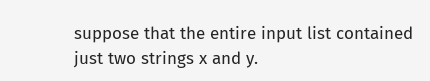suppose that the entire input list contained just two strings x and y.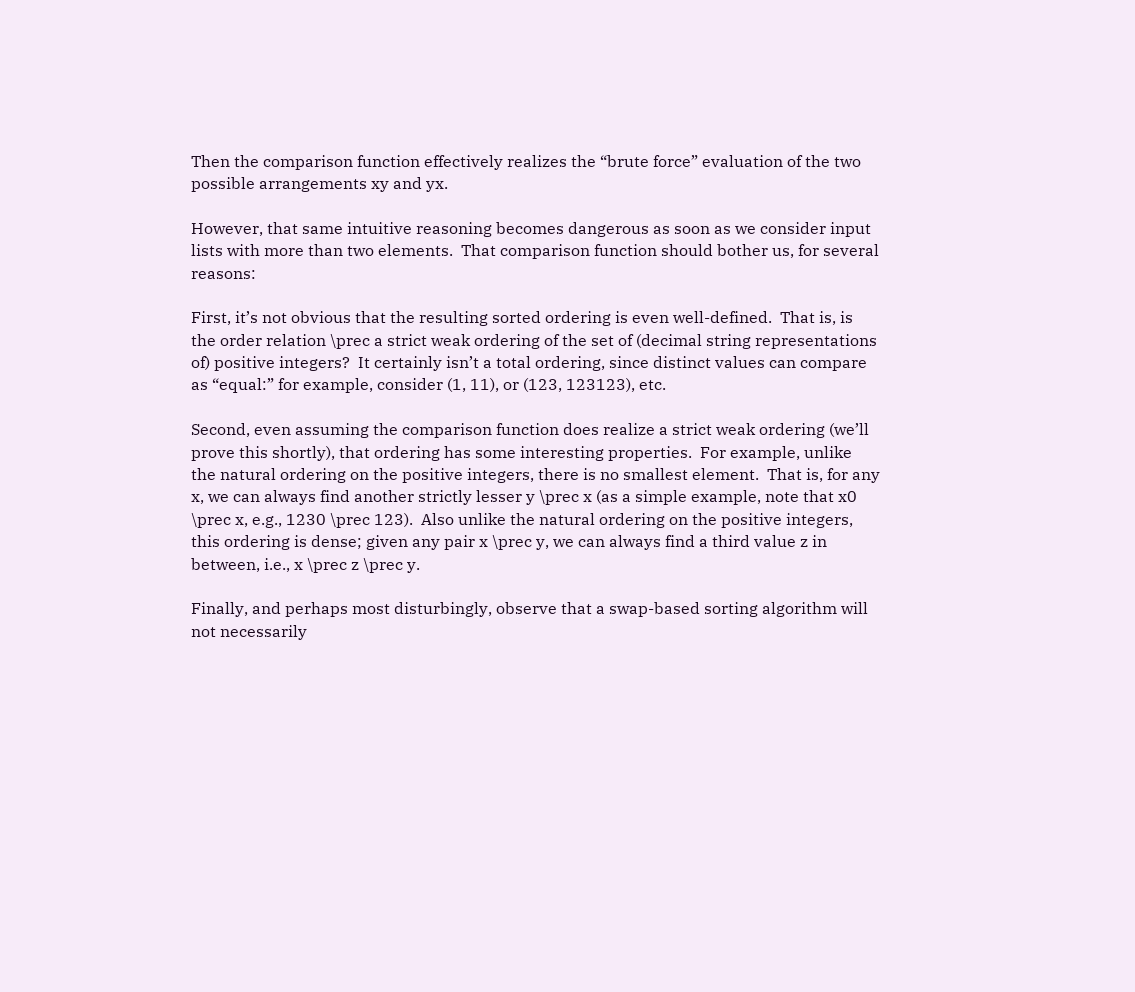Then the comparison function effectively realizes the “brute force” evaluation of the two possible arrangements xy and yx.

However, that same intuitive reasoning becomes dangerous as soon as we consider input lists with more than two elements.  That comparison function should bother us, for several reasons:

First, it’s not obvious that the resulting sorted ordering is even well-defined.  That is, is the order relation \prec a strict weak ordering of the set of (decimal string representations of) positive integers?  It certainly isn’t a total ordering, since distinct values can compare as “equal:” for example, consider (1, 11), or (123, 123123), etc.

Second, even assuming the comparison function does realize a strict weak ordering (we’ll prove this shortly), that ordering has some interesting properties.  For example, unlike the natural ordering on the positive integers, there is no smallest element.  That is, for any x, we can always find another strictly lesser y \prec x (as a simple example, note that x0 \prec x, e.g., 1230 \prec 123).  Also unlike the natural ordering on the positive integers, this ordering is dense; given any pair x \prec y, we can always find a third value z in between, i.e., x \prec z \prec y.

Finally, and perhaps most disturbingly, observe that a swap-based sorting algorithm will not necessarily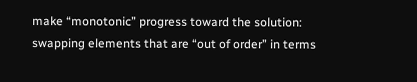make “monotonic” progress toward the solution: swapping elements that are “out of order” in terms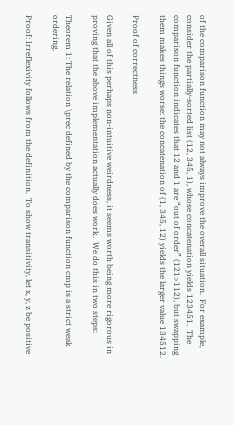of the comparison function may not always improve the overall situation.  For example, consider the partially-sorted list (12, 345, 1), whose concatenation yields 123451.  The comparison function indicates that 12 and 1 are “out of order” (121>112), but swapping them makes things worse: the concatenation of (1, 345, 12) yields the larger value 134512.

Proof of correctness

Given all of this perhaps non-intuitive weirdness, it seems worth being more rigorous in proving that the above implementation actually does work.  We do this in two steps:

Theorem 1: The relation \prec defined by the comparison function cmp is a strict weak ordering.

Proof: Irreflexivity follows from the definition.  To show transitivity, let x, y, z be positive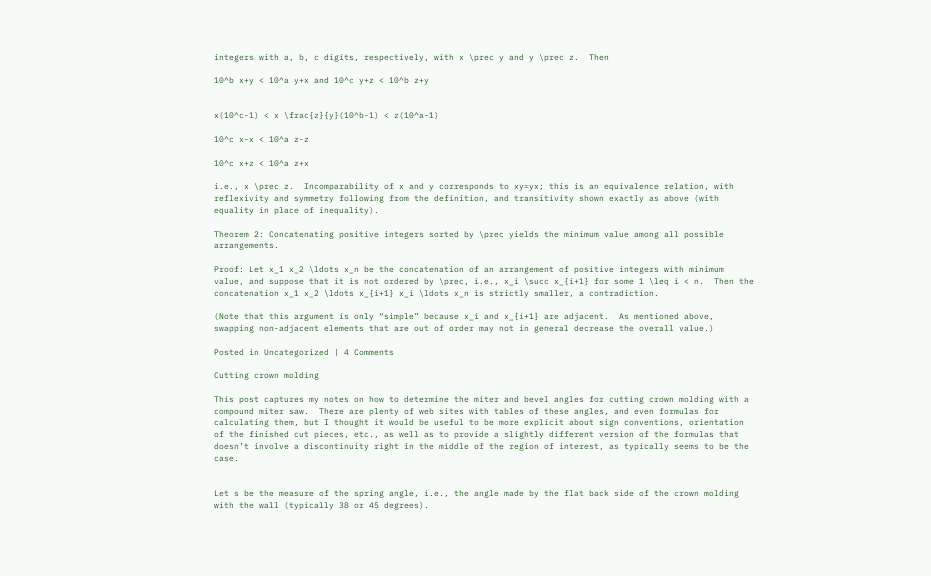integers with a, b, c digits, respectively, with x \prec y and y \prec z.  Then

10^b x+y < 10^a y+x and 10^c y+z < 10^b z+y


x(10^c-1) < x \frac{z}{y}(10^b-1) < z(10^a-1)

10^c x-x < 10^a z-z

10^c x+z < 10^a z+x

i.e., x \prec z.  Incomparability of x and y corresponds to xy=yx; this is an equivalence relation, with reflexivity and symmetry following from the definition, and transitivity shown exactly as above (with equality in place of inequality).

Theorem 2: Concatenating positive integers sorted by \prec yields the minimum value among all possible arrangements.

Proof: Let x_1 x_2 \ldots x_n be the concatenation of an arrangement of positive integers with minimum value, and suppose that it is not ordered by \prec, i.e., x_i \succ x_{i+1} for some 1 \leq i < n.  Then the concatenation x_1 x_2 \ldots x_{i+1} x_i \ldots x_n is strictly smaller, a contradiction.

(Note that this argument is only “simple” because x_i and x_{i+1} are adjacent.  As mentioned above, swapping non-adjacent elements that are out of order may not in general decrease the overall value.)

Posted in Uncategorized | 4 Comments

Cutting crown molding

This post captures my notes on how to determine the miter and bevel angles for cutting crown molding with a compound miter saw.  There are plenty of web sites with tables of these angles, and even formulas for calculating them, but I thought it would be useful to be more explicit about sign conventions, orientation of the finished cut pieces, etc., as well as to provide a slightly different version of the formulas that doesn’t involve a discontinuity right in the middle of the region of interest, as typically seems to be the case.


Let s be the measure of the spring angle, i.e., the angle made by the flat back side of the crown molding with the wall (typically 38 or 45 degrees).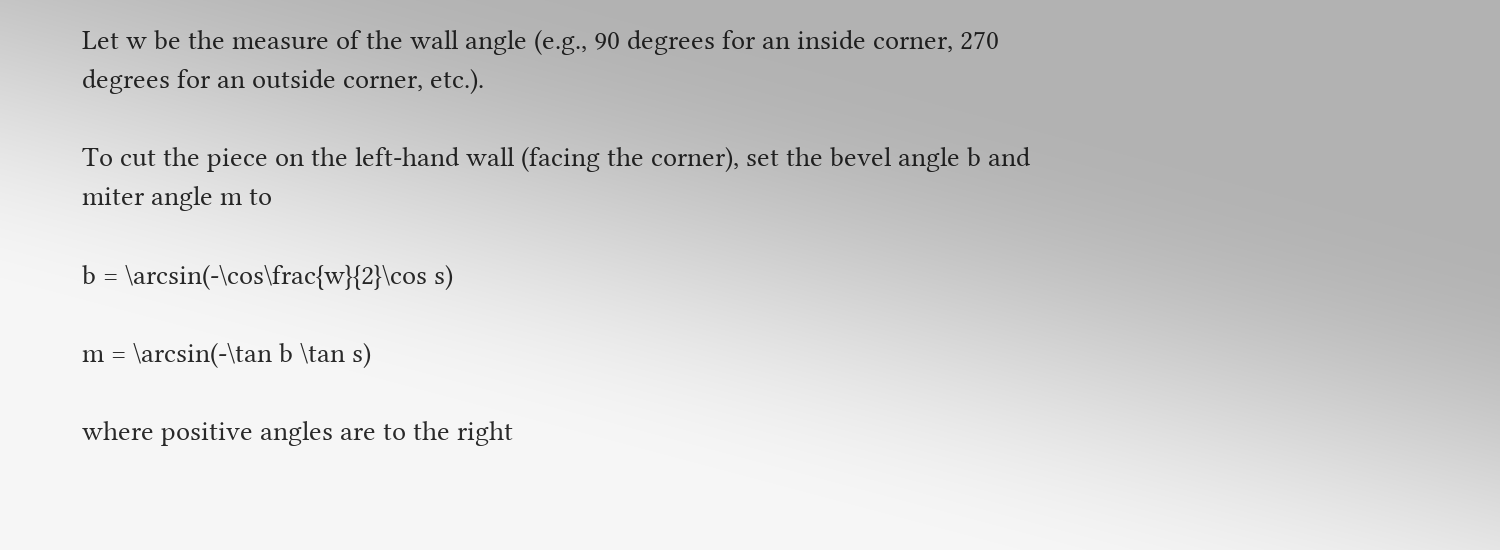Let w be the measure of the wall angle (e.g., 90 degrees for an inside corner, 270 degrees for an outside corner, etc.).

To cut the piece on the left-hand wall (facing the corner), set the bevel angle b and miter angle m to

b = \arcsin(-\cos\frac{w}{2}\cos s)

m = \arcsin(-\tan b \tan s)

where positive angles are to the right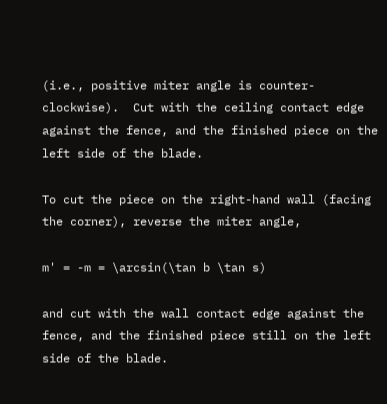(i.e., positive miter angle is counter-clockwise).  Cut with the ceiling contact edge against the fence, and the finished piece on the left side of the blade.

To cut the piece on the right-hand wall (facing the corner), reverse the miter angle,

m' = -m = \arcsin(\tan b \tan s)

and cut with the wall contact edge against the fence, and the finished piece still on the left side of the blade.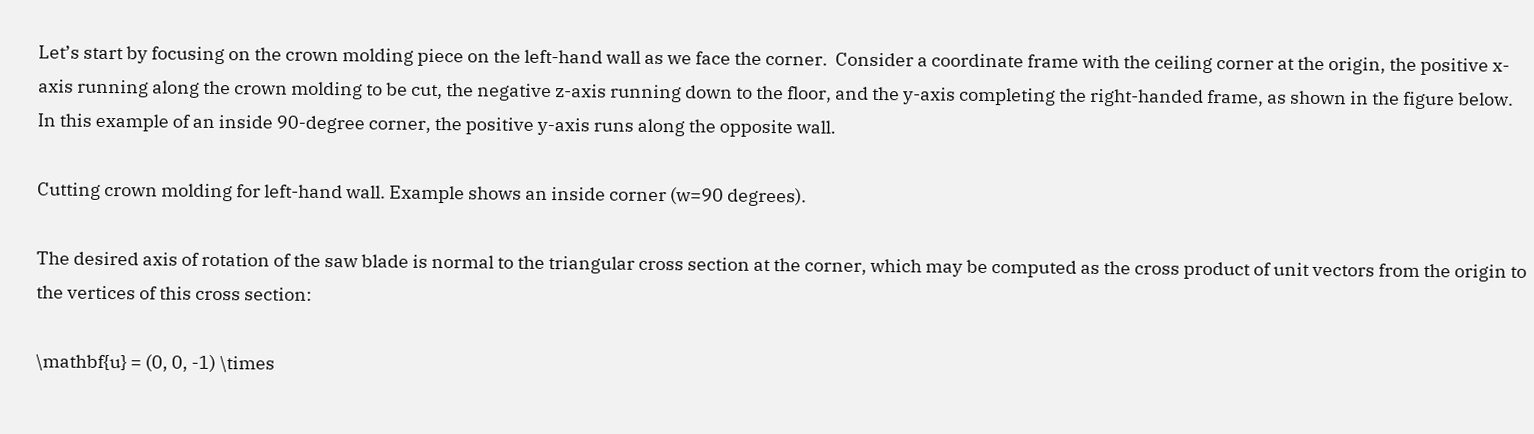Let’s start by focusing on the crown molding piece on the left-hand wall as we face the corner.  Consider a coordinate frame with the ceiling corner at the origin, the positive x-axis running along the crown molding to be cut, the negative z-axis running down to the floor, and the y-axis completing the right-handed frame, as shown in the figure below.  In this example of an inside 90-degree corner, the positive y-axis runs along the opposite wall.

Cutting crown molding for left-hand wall. Example shows an inside corner (w=90 degrees).

The desired axis of rotation of the saw blade is normal to the triangular cross section at the corner, which may be computed as the cross product of unit vectors from the origin to the vertices of this cross section:

\mathbf{u} = (0, 0, -1) \times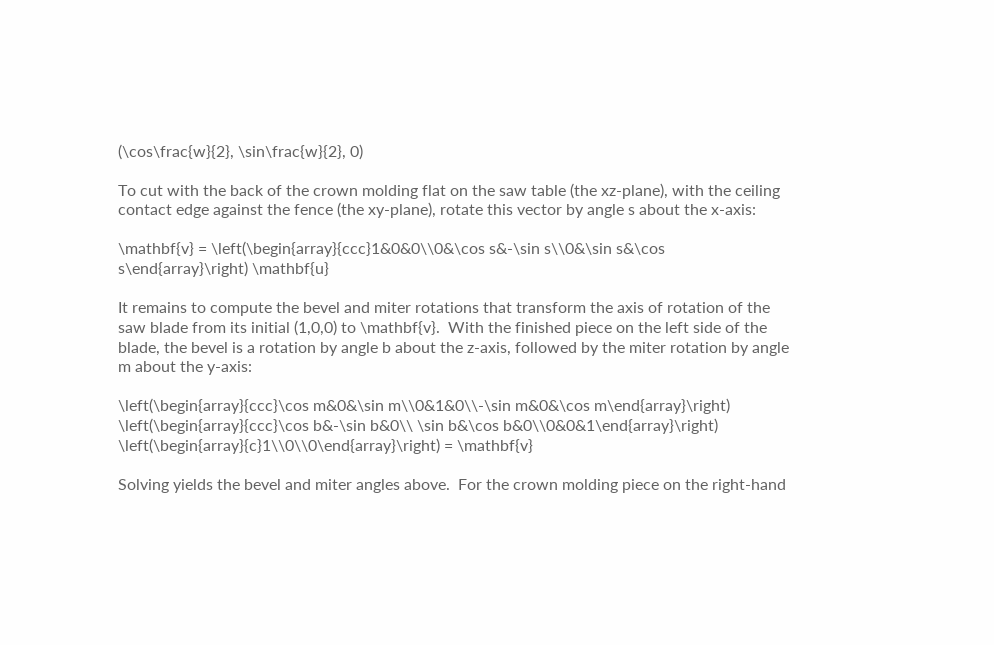(\cos\frac{w}{2}, \sin\frac{w}{2}, 0)

To cut with the back of the crown molding flat on the saw table (the xz-plane), with the ceiling contact edge against the fence (the xy-plane), rotate this vector by angle s about the x-axis:

\mathbf{v} = \left(\begin{array}{ccc}1&0&0\\0&\cos s&-\sin s\\0&\sin s&\cos s\end{array}\right) \mathbf{u}

It remains to compute the bevel and miter rotations that transform the axis of rotation of the saw blade from its initial (1,0,0) to \mathbf{v}.  With the finished piece on the left side of the blade, the bevel is a rotation by angle b about the z-axis, followed by the miter rotation by angle m about the y-axis:

\left(\begin{array}{ccc}\cos m&0&\sin m\\0&1&0\\-\sin m&0&\cos m\end{array}\right) \left(\begin{array}{ccc}\cos b&-\sin b&0\\ \sin b&\cos b&0\\0&0&1\end{array}\right) \left(\begin{array}{c}1\\0\\0\end{array}\right) = \mathbf{v}

Solving yields the bevel and miter angles above.  For the crown molding piece on the right-hand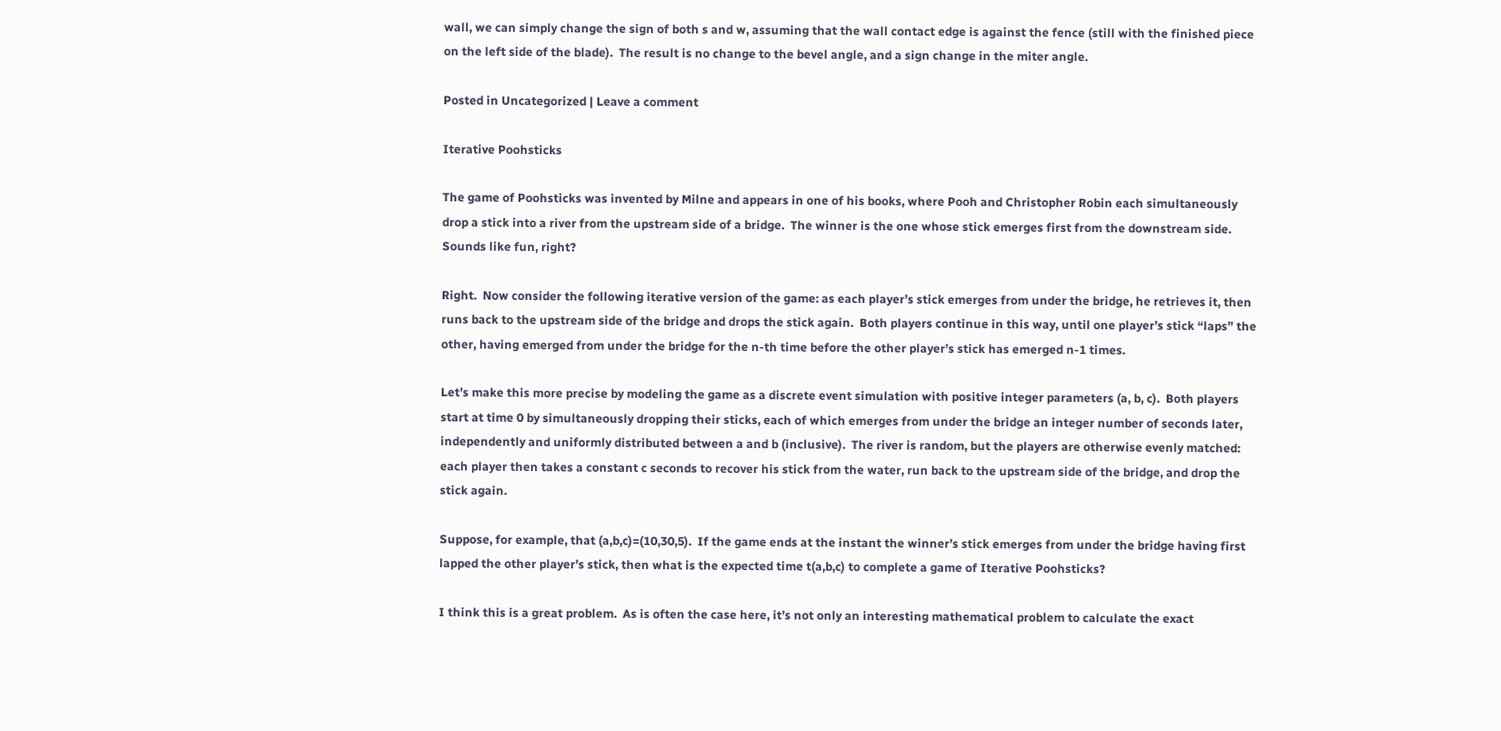wall, we can simply change the sign of both s and w, assuming that the wall contact edge is against the fence (still with the finished piece on the left side of the blade).  The result is no change to the bevel angle, and a sign change in the miter angle.

Posted in Uncategorized | Leave a comment

Iterative Poohsticks

The game of Poohsticks was invented by Milne and appears in one of his books, where Pooh and Christopher Robin each simultaneously drop a stick into a river from the upstream side of a bridge.  The winner is the one whose stick emerges first from the downstream side.  Sounds like fun, right?

Right.  Now consider the following iterative version of the game: as each player’s stick emerges from under the bridge, he retrieves it, then runs back to the upstream side of the bridge and drops the stick again.  Both players continue in this way, until one player’s stick “laps” the other, having emerged from under the bridge for the n-th time before the other player’s stick has emerged n-1 times.

Let’s make this more precise by modeling the game as a discrete event simulation with positive integer parameters (a, b, c).  Both players start at time 0 by simultaneously dropping their sticks, each of which emerges from under the bridge an integer number of seconds later, independently and uniformly distributed between a and b (inclusive).  The river is random, but the players are otherwise evenly matched: each player then takes a constant c seconds to recover his stick from the water, run back to the upstream side of the bridge, and drop the stick again.

Suppose, for example, that (a,b,c)=(10,30,5).  If the game ends at the instant the winner’s stick emerges from under the bridge having first lapped the other player’s stick, then what is the expected time t(a,b,c) to complete a game of Iterative Poohsticks?

I think this is a great problem.  As is often the case here, it’s not only an interesting mathematical problem to calculate the exact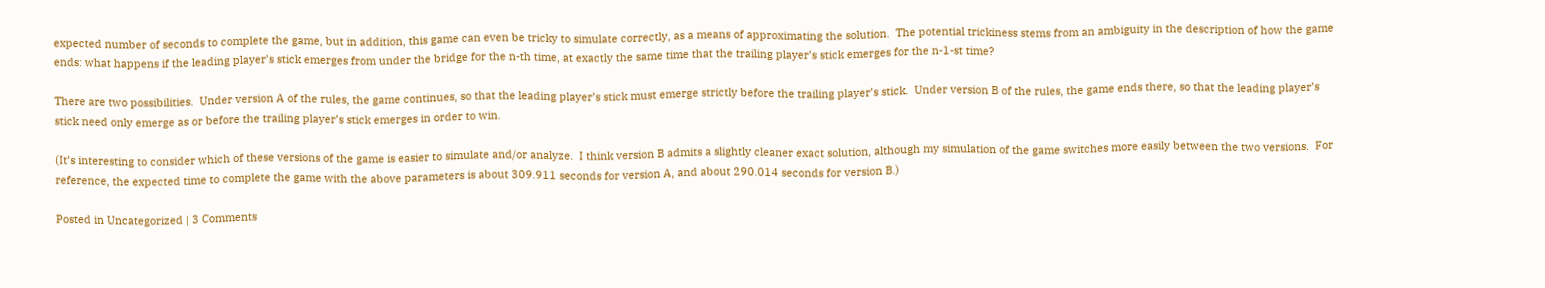expected number of seconds to complete the game, but in addition, this game can even be tricky to simulate correctly, as a means of approximating the solution.  The potential trickiness stems from an ambiguity in the description of how the game ends: what happens if the leading player’s stick emerges from under the bridge for the n-th time, at exactly the same time that the trailing player’s stick emerges for the n-1-st time?

There are two possibilities.  Under version A of the rules, the game continues, so that the leading player’s stick must emerge strictly before the trailing player’s stick.  Under version B of the rules, the game ends there, so that the leading player’s stick need only emerge as or before the trailing player’s stick emerges in order to win.

(It’s interesting to consider which of these versions of the game is easier to simulate and/or analyze.  I think version B admits a slightly cleaner exact solution, although my simulation of the game switches more easily between the two versions.  For reference, the expected time to complete the game with the above parameters is about 309.911 seconds for version A, and about 290.014 seconds for version B.)

Posted in Uncategorized | 3 Comments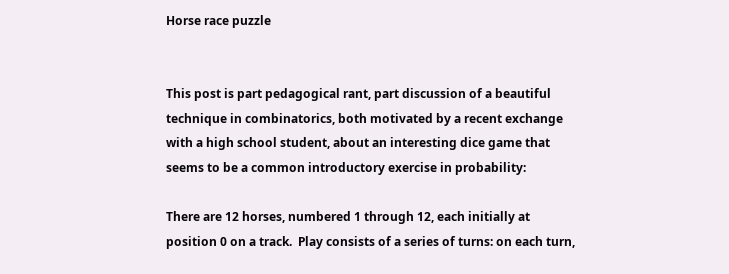Horse race puzzle


This post is part pedagogical rant, part discussion of a beautiful technique in combinatorics, both motivated by a recent exchange with a high school student, about an interesting dice game that seems to be a common introductory exercise in probability:

There are 12 horses, numbered 1 through 12, each initially at position 0 on a track.  Play consists of a series of turns: on each turn,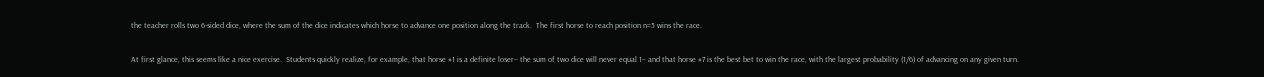the teacher rolls two 6-sided dice, where the sum of the dice indicates which horse to advance one position along the track.  The first horse to reach position n=5 wins the race.

At first glance, this seems like a nice exercise.  Students quickly realize, for example, that horse #1 is a definite loser– the sum of two dice will never equal 1– and that horse #7 is the best bet to win the race, with the largest probability (1/6) of advancing on any given turn.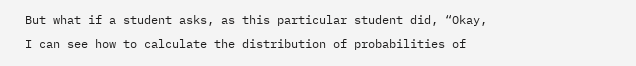But what if a student asks, as this particular student did, “Okay, I can see how to calculate the distribution of probabilities of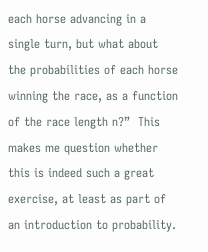each horse advancing in a single turn, but what about the probabilities of each horse winning the race, as a function of the race length n?”  This makes me question whether this is indeed such a great exercise, at least as part of an introduction to probability.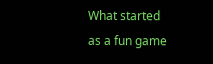What started as a fun game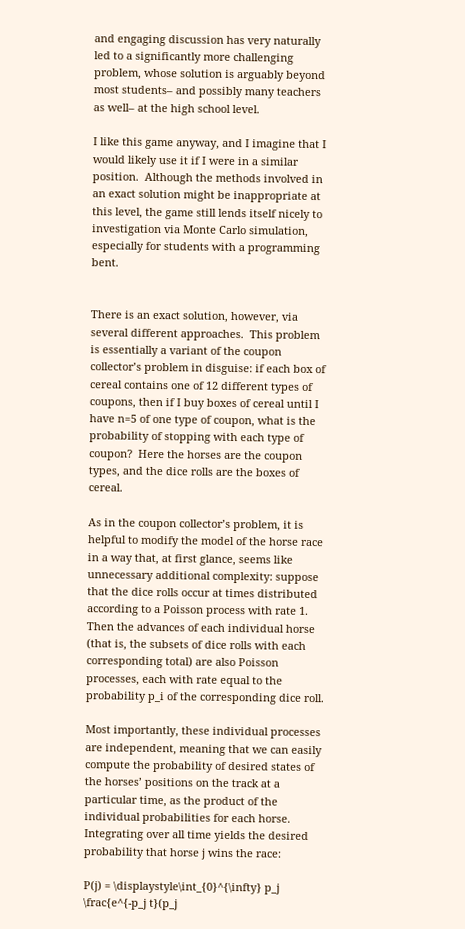and engaging discussion has very naturally led to a significantly more challenging problem, whose solution is arguably beyond most students– and possibly many teachers as well– at the high school level.

I like this game anyway, and I imagine that I would likely use it if I were in a similar position.  Although the methods involved in an exact solution might be inappropriate at this level, the game still lends itself nicely to investigation via Monte Carlo simulation, especially for students with a programming bent.


There is an exact solution, however, via several different approaches.  This problem is essentially a variant of the coupon collector’s problem in disguise: if each box of cereal contains one of 12 different types of coupons, then if I buy boxes of cereal until I have n=5 of one type of coupon, what is the probability of stopping with each type of coupon?  Here the horses are the coupon types, and the dice rolls are the boxes of cereal.

As in the coupon collector’s problem, it is helpful to modify the model of the horse race in a way that, at first glance, seems like unnecessary additional complexity: suppose that the dice rolls occur at times distributed according to a Poisson process with rate 1.  Then the advances of each individual horse (that is, the subsets of dice rolls with each corresponding total) are also Poisson processes, each with rate equal to the probability p_i of the corresponding dice roll.

Most importantly, these individual processes are independent, meaning that we can easily compute the probability of desired states of the horses’ positions on the track at a particular time, as the product of the individual probabilities for each horse.  Integrating over all time yields the desired probability that horse j wins the race:

P(j) = \displaystyle\int_{0}^{\infty} p_j \frac{e^{-p_j t}(p_j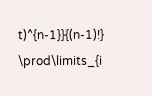t)^{n-1}}{(n-1)!} \prod\limits_{i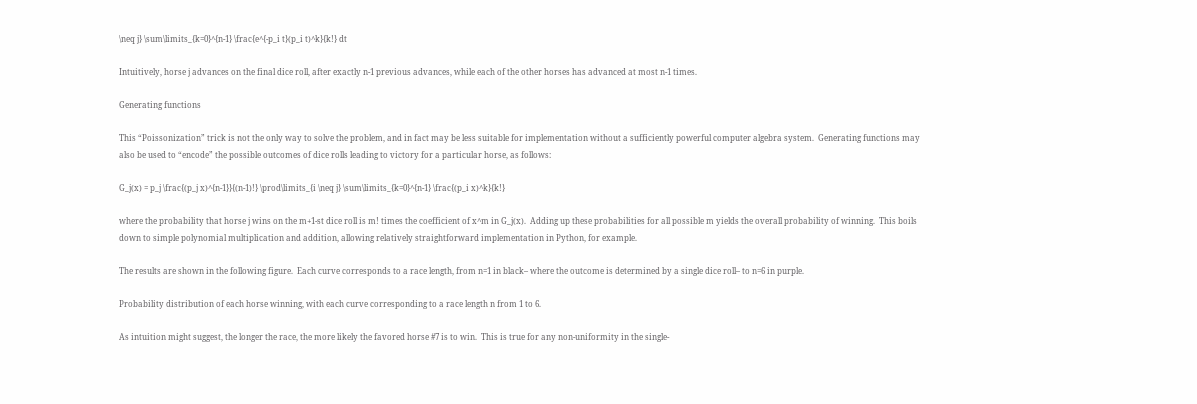\neq j} \sum\limits_{k=0}^{n-1} \frac{e^{-p_i t}(p_i t)^k}{k!} dt

Intuitively, horse j advances on the final dice roll, after exactly n-1 previous advances, while each of the other horses has advanced at most n-1 times.

Generating functions

This “Poissonization” trick is not the only way to solve the problem, and in fact may be less suitable for implementation without a sufficiently powerful computer algebra system.  Generating functions may also be used to “encode” the possible outcomes of dice rolls leading to victory for a particular horse, as follows:

G_j(x) = p_j \frac{(p_j x)^{n-1}}{(n-1)!} \prod\limits_{i \neq j} \sum\limits_{k=0}^{n-1} \frac{(p_i x)^k}{k!}

where the probability that horse j wins on the m+1-st dice roll is m! times the coefficient of x^m in G_j(x).  Adding up these probabilities for all possible m yields the overall probability of winning.  This boils down to simple polynomial multiplication and addition, allowing relatively straightforward implementation in Python, for example.

The results are shown in the following figure.  Each curve corresponds to a race length, from n=1 in black– where the outcome is determined by a single dice roll– to n=6 in purple.

Probability distribution of each horse winning, with each curve corresponding to a race length n from 1 to 6.

As intuition might suggest, the longer the race, the more likely the favored horse #7 is to win.  This is true for any non-uniformity in the single-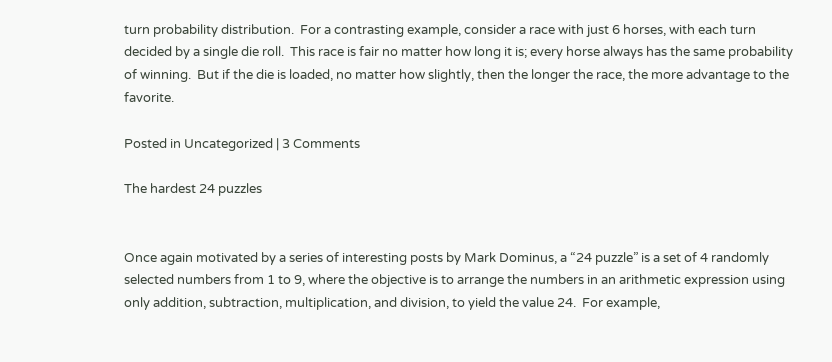turn probability distribution.  For a contrasting example, consider a race with just 6 horses, with each turn decided by a single die roll.  This race is fair no matter how long it is; every horse always has the same probability of winning.  But if the die is loaded, no matter how slightly, then the longer the race, the more advantage to the favorite.

Posted in Uncategorized | 3 Comments

The hardest 24 puzzles


Once again motivated by a series of interesting posts by Mark Dominus, a “24 puzzle” is a set of 4 randomly selected numbers from 1 to 9, where the objective is to arrange the numbers in an arithmetic expression using only addition, subtraction, multiplication, and division, to yield the value 24.  For example,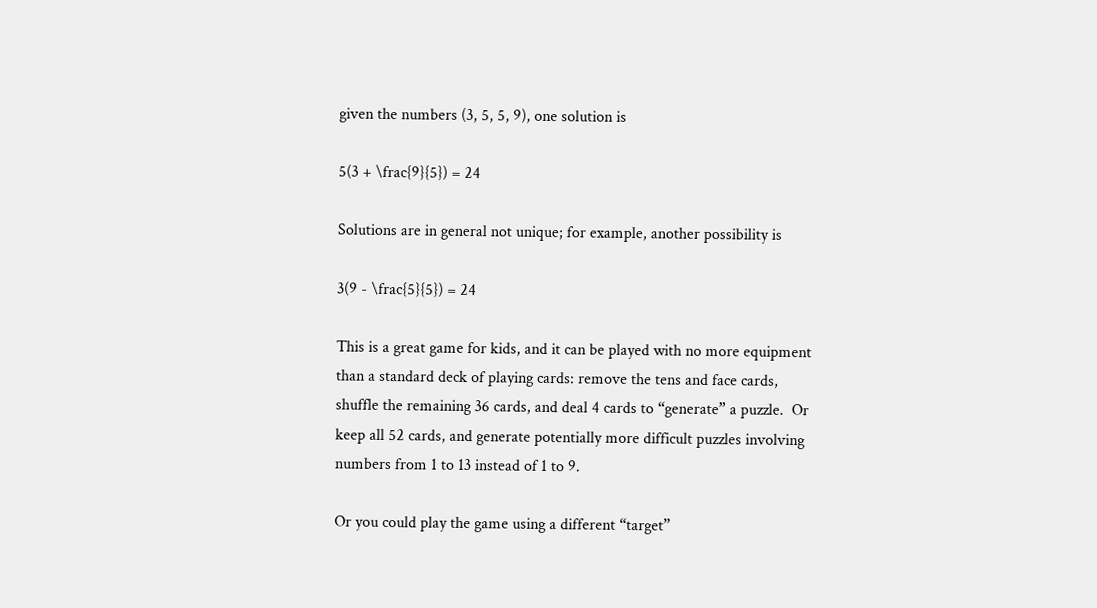given the numbers (3, 5, 5, 9), one solution is

5(3 + \frac{9}{5}) = 24

Solutions are in general not unique; for example, another possibility is

3(9 - \frac{5}{5}) = 24

This is a great game for kids, and it can be played with no more equipment than a standard deck of playing cards: remove the tens and face cards, shuffle the remaining 36 cards, and deal 4 cards to “generate” a puzzle.  Or keep all 52 cards, and generate potentially more difficult puzzles involving numbers from 1 to 13 instead of 1 to 9.

Or you could play the game using a different “target”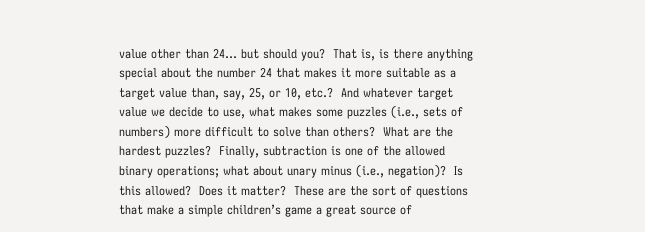value other than 24… but should you?  That is, is there anything special about the number 24 that makes it more suitable as a target value than, say, 25, or 10, etc.?  And whatever target value we decide to use, what makes some puzzles (i.e., sets of numbers) more difficult to solve than others?  What are the hardest puzzles?  Finally, subtraction is one of the allowed binary operations; what about unary minus (i.e., negation)?  Is this allowed?  Does it matter?  These are the sort of questions that make a simple children’s game a great source of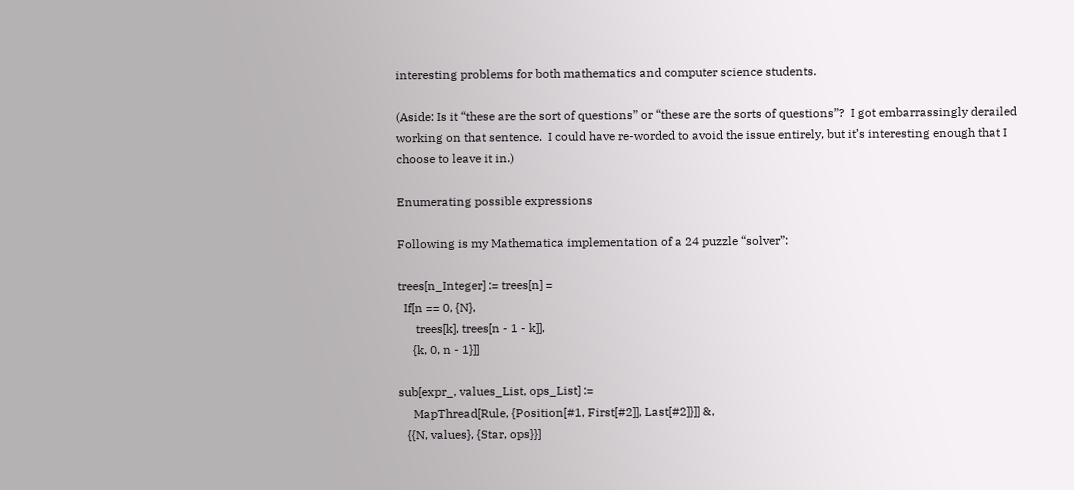interesting problems for both mathematics and computer science students.

(Aside: Is it “these are the sort of questions” or “these are the sorts of questions”?  I got embarrassingly derailed working on that sentence.  I could have re-worded to avoid the issue entirely, but it’s interesting enough that I choose to leave it in.)

Enumerating possible expressions

Following is my Mathematica implementation of a 24 puzzle “solver”:

trees[n_Integer] := trees[n] =
  If[n == 0, {N},
      trees[k], trees[n - 1 - k]],
     {k, 0, n - 1}]]

sub[expr_, values_List, ops_List] :=
     MapThread[Rule, {Position[#1, First[#2]], Last[#2]}]] &,
   {{N, values}, {Star, ops}}]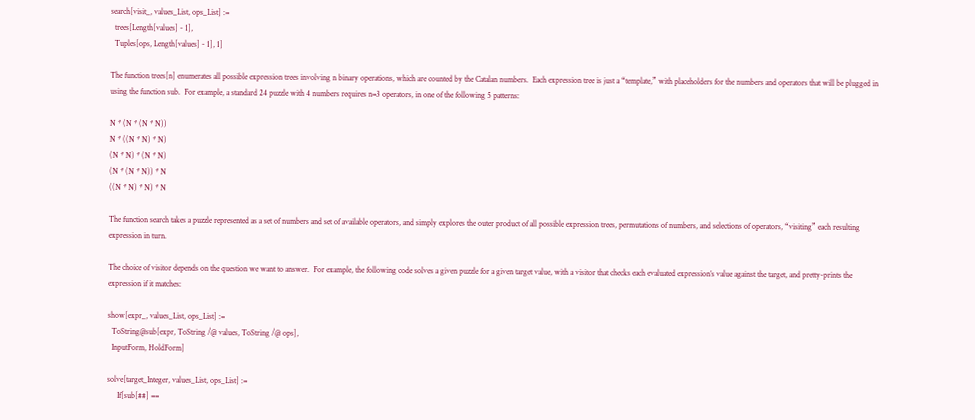search[visit_, values_List, ops_List] :=
  trees[Length[values] - 1],
  Tuples[ops, Length[values] - 1], 1]

The function trees[n] enumerates all possible expression trees involving n binary operations, which are counted by the Catalan numbers.  Each expression tree is just a “template,” with placeholders for the numbers and operators that will be plugged in using the function sub.  For example, a standard 24 puzzle with 4 numbers requires n=3 operators, in one of the following 5 patterns:

N * (N * (N * N))
N * ((N * N) * N)
(N * N) * (N * N)
(N * (N * N)) * N
((N * N) * N) * N

The function search takes a puzzle represented as a set of numbers and set of available operators, and simply explores the outer product of all possible expression trees, permutations of numbers, and selections of operators, “visiting” each resulting expression in turn.

The choice of visitor depends on the question we want to answer.  For example, the following code solves a given puzzle for a given target value, with a visitor that checks each evaluated expression’s value against the target, and pretty-prints the expression if it matches:

show[expr_, values_List, ops_List] :=
  ToString@sub[expr, ToString /@ values, ToString /@ ops],
  InputForm, HoldForm]

solve[target_Integer, values_List, ops_List] :=
     If[sub[##] ==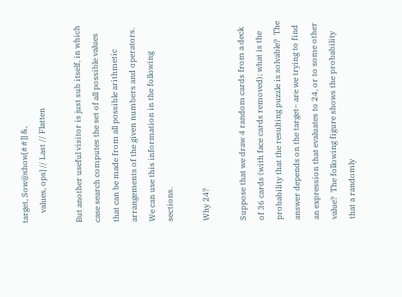target, Sow@show[##]] &,
     values, ops] // Last // Flatten

But another useful visitor is just sub itself, in which case search computes the set of all possible values that can be made from all possible arithmetic arrangements of the given numbers and operators.  We can use this information in the following sections.

Why 24?

Suppose that we draw 4 random cards from a deck of 36 cards (with face cards removed); what is the probability that the resulting puzzle is solvable?  The answer depends on the target– are we trying to find an expression that evaluates to 24, or to some other value?  The following figure shows the probability that a randomly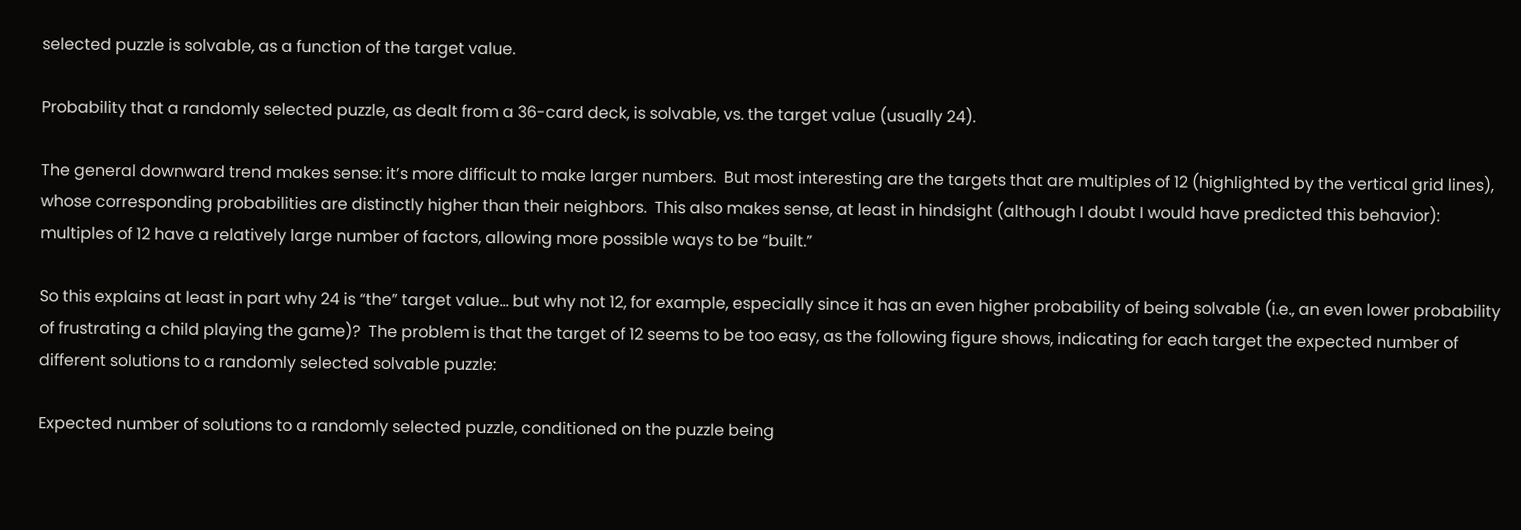selected puzzle is solvable, as a function of the target value.

Probability that a randomly selected puzzle, as dealt from a 36-card deck, is solvable, vs. the target value (usually 24).

The general downward trend makes sense: it’s more difficult to make larger numbers.  But most interesting are the targets that are multiples of 12 (highlighted by the vertical grid lines), whose corresponding probabilities are distinctly higher than their neighbors.  This also makes sense, at least in hindsight (although I doubt I would have predicted this behavior): multiples of 12 have a relatively large number of factors, allowing more possible ways to be “built.”

So this explains at least in part why 24 is “the” target value… but why not 12, for example, especially since it has an even higher probability of being solvable (i.e., an even lower probability of frustrating a child playing the game)?  The problem is that the target of 12 seems to be too easy, as the following figure shows, indicating for each target the expected number of different solutions to a randomly selected solvable puzzle:

Expected number of solutions to a randomly selected puzzle, conditioned on the puzzle being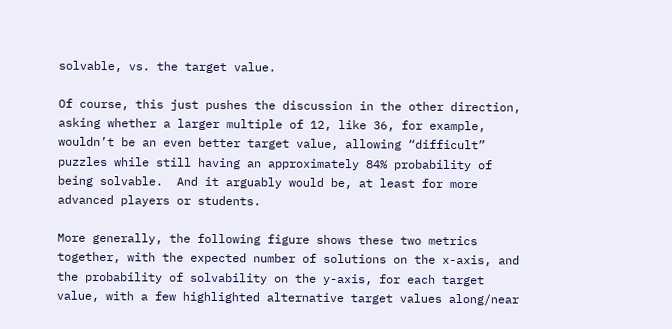solvable, vs. the target value.

Of course, this just pushes the discussion in the other direction, asking whether a larger multiple of 12, like 36, for example, wouldn’t be an even better target value, allowing “difficult” puzzles while still having an approximately 84% probability of being solvable.  And it arguably would be, at least for more advanced players or students.

More generally, the following figure shows these two metrics together, with the expected number of solutions on the x-axis, and the probability of solvability on the y-axis, for each target value, with a few highlighted alternative target values along/near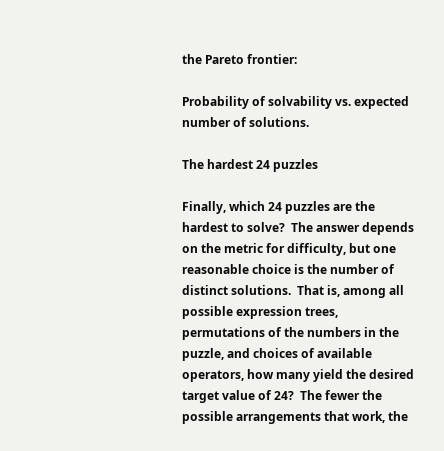the Pareto frontier:

Probability of solvability vs. expected number of solutions.

The hardest 24 puzzles

Finally, which 24 puzzles are the hardest to solve?  The answer depends on the metric for difficulty, but one reasonable choice is the number of distinct solutions.  That is, among all possible expression trees, permutations of the numbers in the puzzle, and choices of available operators, how many yield the desired target value of 24?  The fewer the possible arrangements that work, the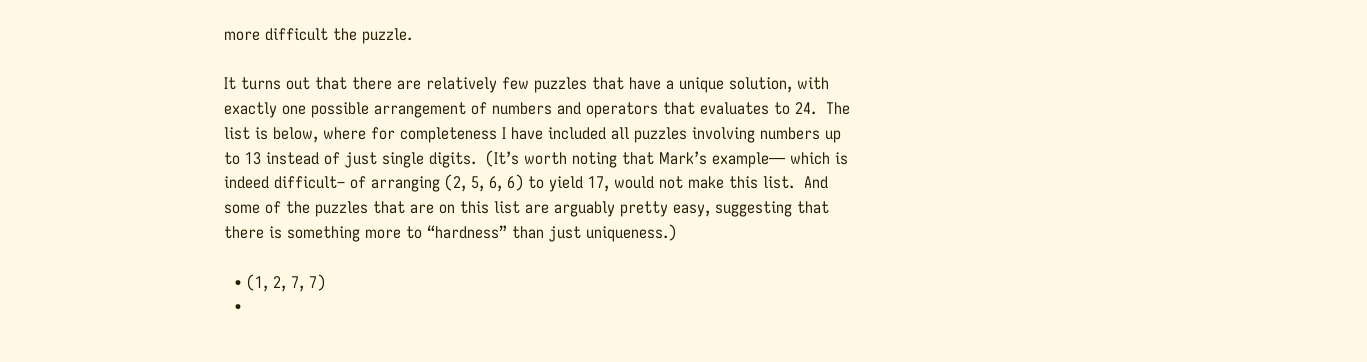more difficult the puzzle.

It turns out that there are relatively few puzzles that have a unique solution, with exactly one possible arrangement of numbers and operators that evaluates to 24.  The list is below, where for completeness I have included all puzzles involving numbers up to 13 instead of just single digits.  (It’s worth noting that Mark’s example— which is indeed difficult– of arranging (2, 5, 6, 6) to yield 17, would not make this list.  And some of the puzzles that are on this list are arguably pretty easy, suggesting that there is something more to “hardness” than just uniqueness.)

  • (1, 2, 7, 7)
  •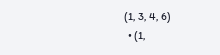(1, 3, 4, 6)
  • (1,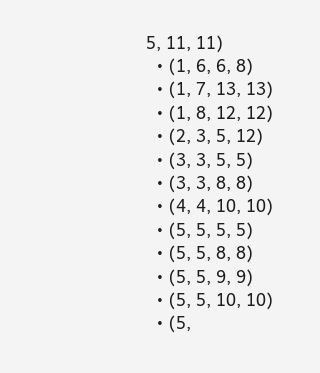5, 11, 11)
  • (1, 6, 6, 8)
  • (1, 7, 13, 13)
  • (1, 8, 12, 12)
  • (2, 3, 5, 12)
  • (3, 3, 5, 5)
  • (3, 3, 8, 8)
  • (4, 4, 10, 10)
  • (5, 5, 5, 5)
  • (5, 5, 8, 8)
  • (5, 5, 9, 9)
  • (5, 5, 10, 10)
  • (5,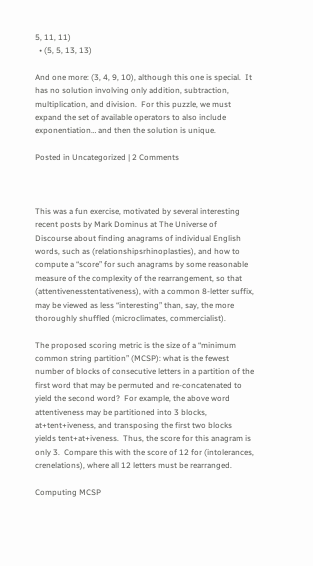5, 11, 11)
  • (5, 5, 13, 13)

And one more: (3, 4, 9, 10), although this one is special.  It has no solution involving only addition, subtraction, multiplication, and division.  For this puzzle, we must expand the set of available operators to also include exponentiation… and then the solution is unique.

Posted in Uncategorized | 2 Comments



This was a fun exercise, motivated by several interesting recent posts by Mark Dominus at The Universe of Discourse about finding anagrams of individual English words, such as (relationshipsrhinoplasties), and how to compute a “score” for such anagrams by some reasonable measure of the complexity of the rearrangement, so that (attentivenesstentativeness), with a common 8-letter suffix, may be viewed as less “interesting” than, say, the more thoroughly shuffled (microclimates, commercialist).

The proposed scoring metric is the size of a “minimum common string partition” (MCSP): what is the fewest number of blocks of consecutive letters in a partition of the first word that may be permuted and re-concatenated to yield the second word?  For example, the above word attentiveness may be partitioned into 3 blocks, at+tent+iveness, and transposing the first two blocks yields tent+at+iveness.  Thus, the score for this anagram is only 3.  Compare this with the score of 12 for (intolerances, crenelations), where all 12 letters must be rearranged.

Computing MCSP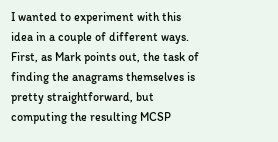I wanted to experiment with this idea in a couple of different ways.  First, as Mark points out, the task of finding the anagrams themselves is pretty straightforward, but computing the resulting MCSP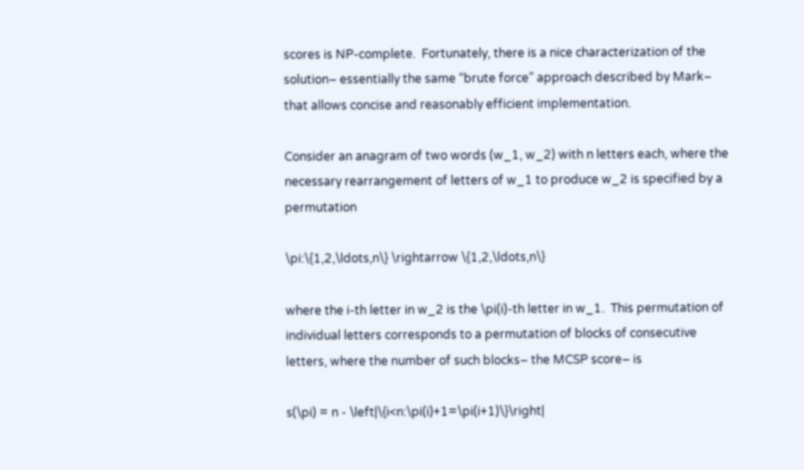scores is NP-complete.  Fortunately, there is a nice characterization of the solution– essentially the same “brute force” approach described by Mark– that allows concise and reasonably efficient implementation.

Consider an anagram of two words (w_1, w_2) with n letters each, where the necessary rearrangement of letters of w_1 to produce w_2 is specified by a permutation

\pi:\{1,2,\ldots,n\} \rightarrow \{1,2,\ldots,n\}

where the i-th letter in w_2 is the \pi(i)-th letter in w_1.  This permutation of individual letters corresponds to a permutation of blocks of consecutive letters, where the number of such blocks– the MCSP score– is

s(\pi) = n - \left|\{i<n:\pi(i)+1=\pi(i+1)\}\right|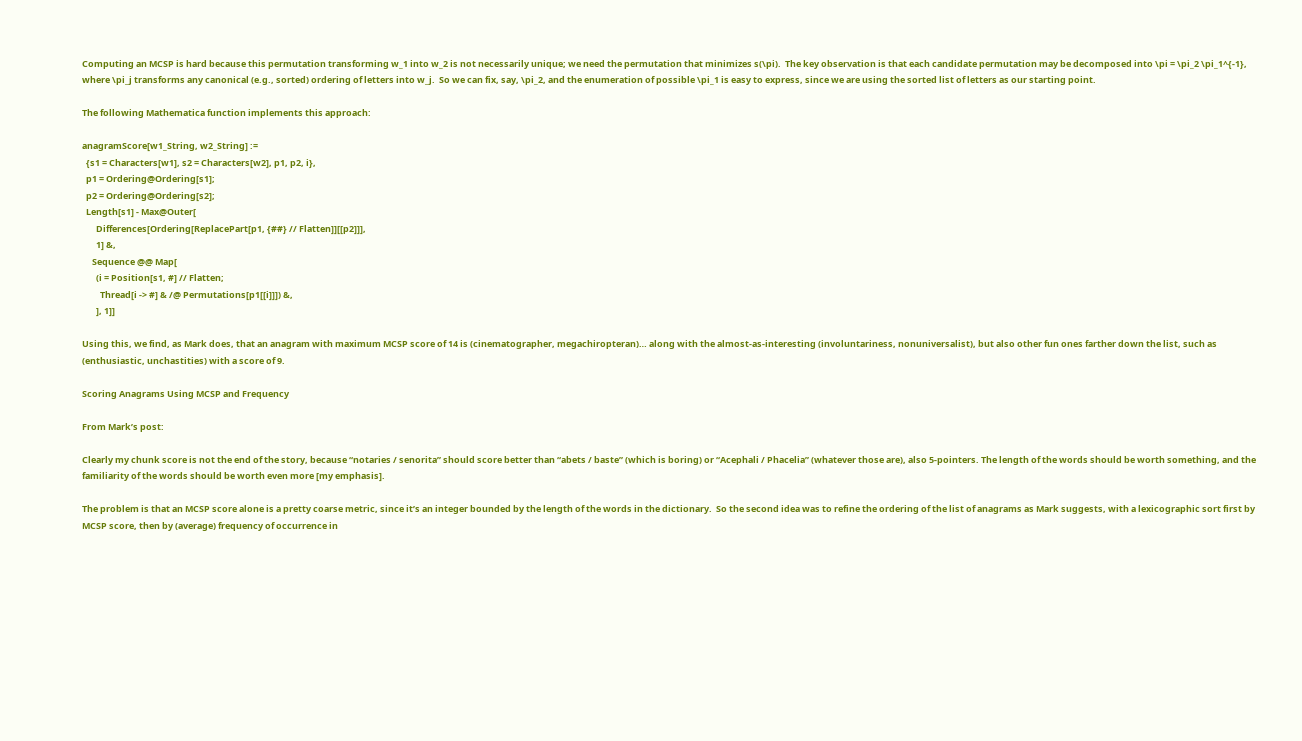Computing an MCSP is hard because this permutation transforming w_1 into w_2 is not necessarily unique; we need the permutation that minimizes s(\pi).  The key observation is that each candidate permutation may be decomposed into \pi = \pi_2 \pi_1^{-1}, where \pi_j transforms any canonical (e.g., sorted) ordering of letters into w_j.  So we can fix, say, \pi_2, and the enumeration of possible \pi_1 is easy to express, since we are using the sorted list of letters as our starting point.

The following Mathematica function implements this approach:

anagramScore[w1_String, w2_String] :=
  {s1 = Characters[w1], s2 = Characters[w2], p1, p2, i},
  p1 = Ordering@Ordering[s1];
  p2 = Ordering@Ordering[s2];
  Length[s1] - Max@Outer[
       Differences[Ordering[ReplacePart[p1, {##} // Flatten]][[p2]]],
       1] &,
     Sequence @@ Map[
       (i = Position[s1, #] // Flatten;
         Thread[i -> #] & /@ Permutations[p1[[i]]]) &,
       ], 1]]

Using this, we find, as Mark does, that an anagram with maximum MCSP score of 14 is (cinematographer, megachiropteran)… along with the almost-as-interesting (involuntariness, nonuniversalist), but also other fun ones farther down the list, such as (enthusiastic, unchastities) with a score of 9.

Scoring Anagrams Using MCSP and Frequency

From Mark’s post:

Clearly my chunk score is not the end of the story, because “notaries / senorita” should score better than “abets / baste” (which is boring) or “Acephali / Phacelia” (whatever those are), also 5-pointers. The length of the words should be worth something, and the familiarity of the words should be worth even more [my emphasis].

The problem is that an MCSP score alone is a pretty coarse metric, since it’s an integer bounded by the length of the words in the dictionary.  So the second idea was to refine the ordering of the list of anagrams as Mark suggests, with a lexicographic sort first by MCSP score, then by (average) frequency of occurrence in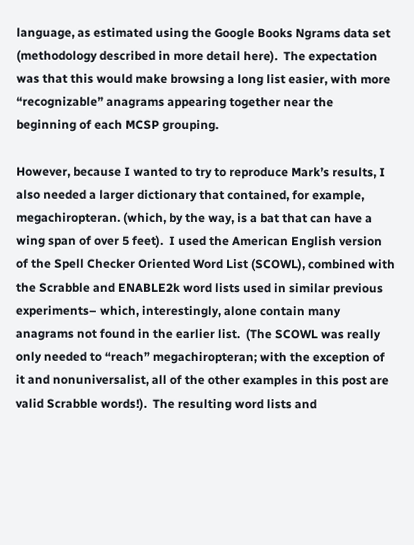language, as estimated using the Google Books Ngrams data set (methodology described in more detail here).  The expectation was that this would make browsing a long list easier, with more “recognizable” anagrams appearing together near the beginning of each MCSP grouping.

However, because I wanted to try to reproduce Mark’s results, I also needed a larger dictionary that contained, for example, megachiropteran. (which, by the way, is a bat that can have a wing span of over 5 feet).  I used the American English version of the Spell Checker Oriented Word List (SCOWL), combined with the Scrabble and ENABLE2k word lists used in similar previous experiments– which, interestingly, alone contain many anagrams not found in the earlier list.  (The SCOWL was really only needed to “reach” megachiropteran; with the exception of it and nonuniversalist, all of the other examples in this post are valid Scrabble words!).  The resulting word lists and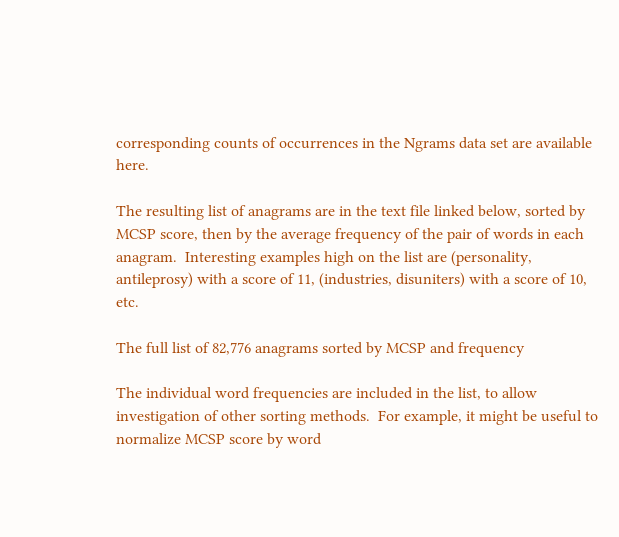corresponding counts of occurrences in the Ngrams data set are available here.

The resulting list of anagrams are in the text file linked below, sorted by MCSP score, then by the average frequency of the pair of words in each anagram.  Interesting examples high on the list are (personality, antileprosy) with a score of 11, (industries, disuniters) with a score of 10, etc.

The full list of 82,776 anagrams sorted by MCSP and frequency

The individual word frequencies are included in the list, to allow investigation of other sorting methods.  For example, it might be useful to normalize MCSP score by word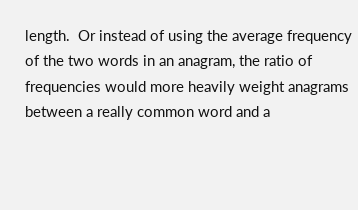length.  Or instead of using the average frequency of the two words in an anagram, the ratio of frequencies would more heavily weight anagrams between a really common word and a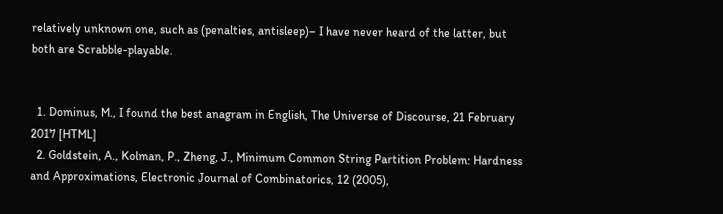relatively unknown one, such as (penalties, antisleep)– I have never heard of the latter, but both are Scrabble-playable.


  1. Dominus, M., I found the best anagram in English, The Universe of Discourse, 21 February 2017 [HTML]
  2. Goldstein, A., Kolman, P., Zheng, J., Minimum Common String Partition Problem: Hardness and Approximations, Electronic Journal of Combinatorics, 12 (2005),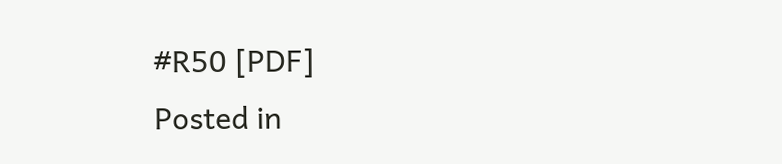#R50 [PDF]
Posted in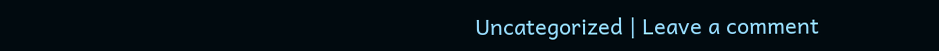Uncategorized | Leave a comment